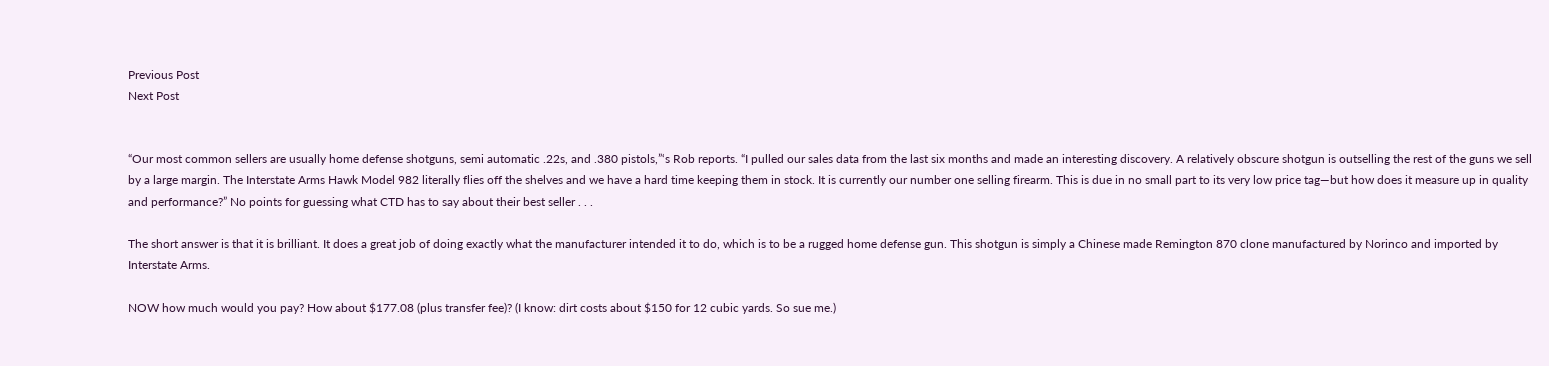Previous Post
Next Post


“Our most common sellers are usually home defense shotguns, semi automatic .22s, and .380 pistols,”‘s Rob reports. “I pulled our sales data from the last six months and made an interesting discovery. A relatively obscure shotgun is outselling the rest of the guns we sell by a large margin. The Interstate Arms Hawk Model 982 literally flies off the shelves and we have a hard time keeping them in stock. It is currently our number one selling firearm. This is due in no small part to its very low price tag—but how does it measure up in quality and performance?” No points for guessing what CTD has to say about their best seller . . .

The short answer is that it is brilliant. It does a great job of doing exactly what the manufacturer intended it to do, which is to be a rugged home defense gun. This shotgun is simply a Chinese made Remington 870 clone manufactured by Norinco and imported by Interstate Arms.

NOW how much would you pay? How about $177.08 (plus transfer fee)? (I know: dirt costs about $150 for 12 cubic yards. So sue me.)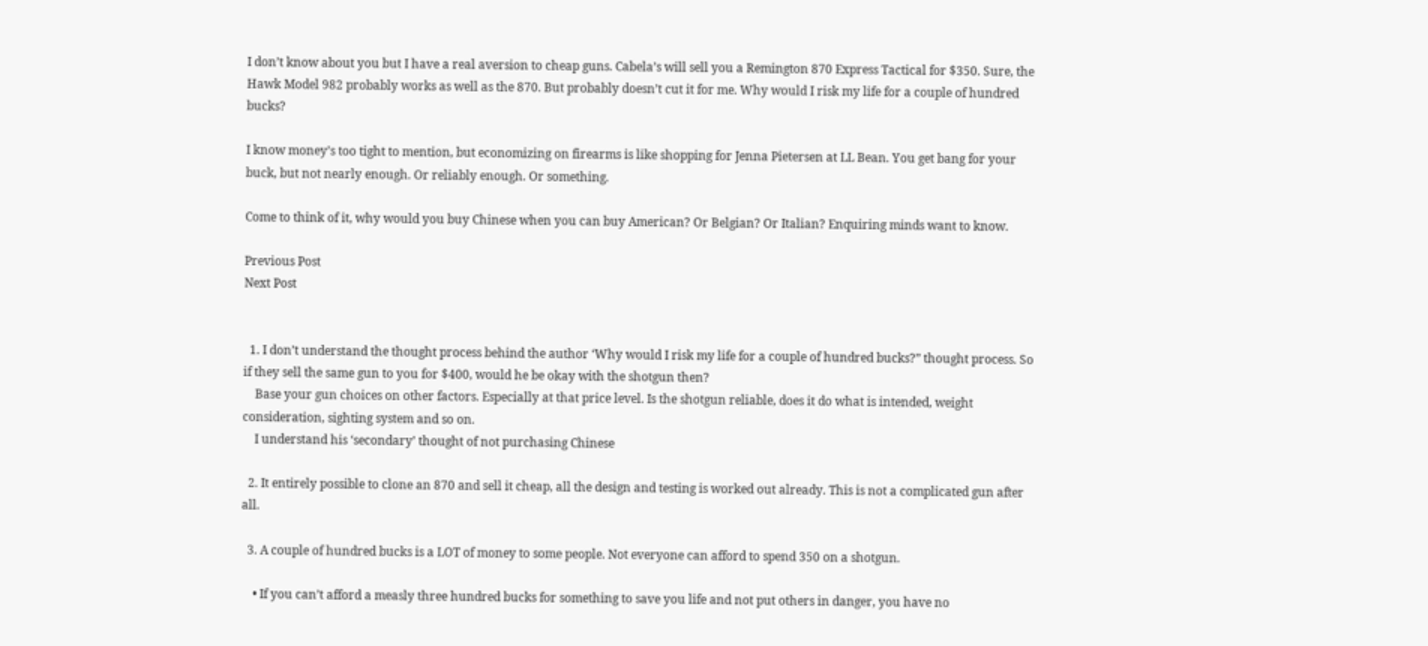I don’t know about you but I have a real aversion to cheap guns. Cabela’s will sell you a Remington 870 Express Tactical for $350. Sure, the Hawk Model 982 probably works as well as the 870. But probably doesn’t cut it for me. Why would I risk my life for a couple of hundred bucks?

I know money’s too tight to mention, but economizing on firearms is like shopping for Jenna Pietersen at LL Bean. You get bang for your buck, but not nearly enough. Or reliably enough. Or something.

Come to think of it, why would you buy Chinese when you can buy American? Or Belgian? Or Italian? Enquiring minds want to know.

Previous Post
Next Post


  1. I don’t understand the thought process behind the author ‘Why would I risk my life for a couple of hundred bucks?” thought process. So if they sell the same gun to you for $400, would he be okay with the shotgun then?
    Base your gun choices on other factors. Especially at that price level. Is the shotgun reliable, does it do what is intended, weight consideration, sighting system and so on.
    I understand his ‘secondary’ thought of not purchasing Chinese

  2. It entirely possible to clone an 870 and sell it cheap, all the design and testing is worked out already. This is not a complicated gun after all.

  3. A couple of hundred bucks is a LOT of money to some people. Not everyone can afford to spend 350 on a shotgun.

    • If you can’t afford a measly three hundred bucks for something to save you life and not put others in danger, you have no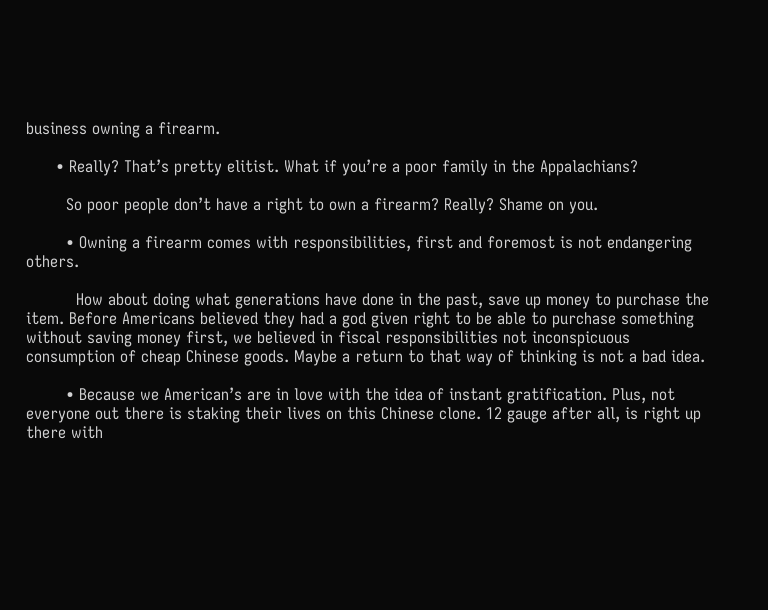business owning a firearm.

      • Really? That’s pretty elitist. What if you’re a poor family in the Appalachians?

        So poor people don’t have a right to own a firearm? Really? Shame on you.

        • Owning a firearm comes with responsibilities, first and foremost is not endangering others.

          How about doing what generations have done in the past, save up money to purchase the item. Before Americans believed they had a god given right to be able to purchase something without saving money first, we believed in fiscal responsibilities not inconspicuous consumption of cheap Chinese goods. Maybe a return to that way of thinking is not a bad idea.

        • Because we American’s are in love with the idea of instant gratification. Plus, not everyone out there is staking their lives on this Chinese clone. 12 gauge after all, is right up there with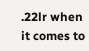.22lr when it comes to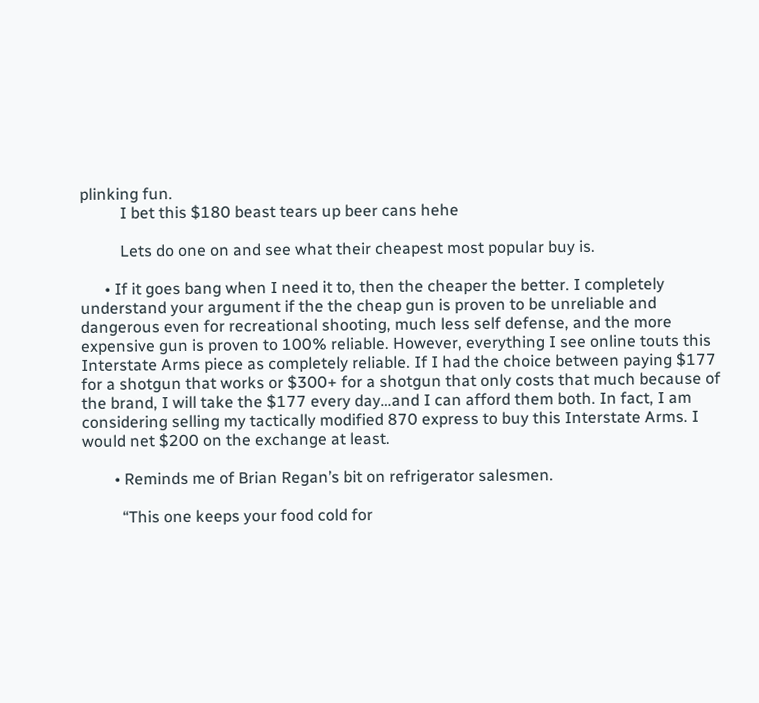plinking fun.
          I bet this $180 beast tears up beer cans hehe

          Lets do one on and see what their cheapest most popular buy is.

      • If it goes bang when I need it to, then the cheaper the better. I completely understand your argument if the the cheap gun is proven to be unreliable and dangerous even for recreational shooting, much less self defense, and the more expensive gun is proven to 100% reliable. However, everything I see online touts this Interstate Arms piece as completely reliable. If I had the choice between paying $177 for a shotgun that works or $300+ for a shotgun that only costs that much because of the brand, I will take the $177 every day…and I can afford them both. In fact, I am considering selling my tactically modified 870 express to buy this Interstate Arms. I would net $200 on the exchange at least.

        • Reminds me of Brian Regan’s bit on refrigerator salesmen.

          “This one keeps your food cold for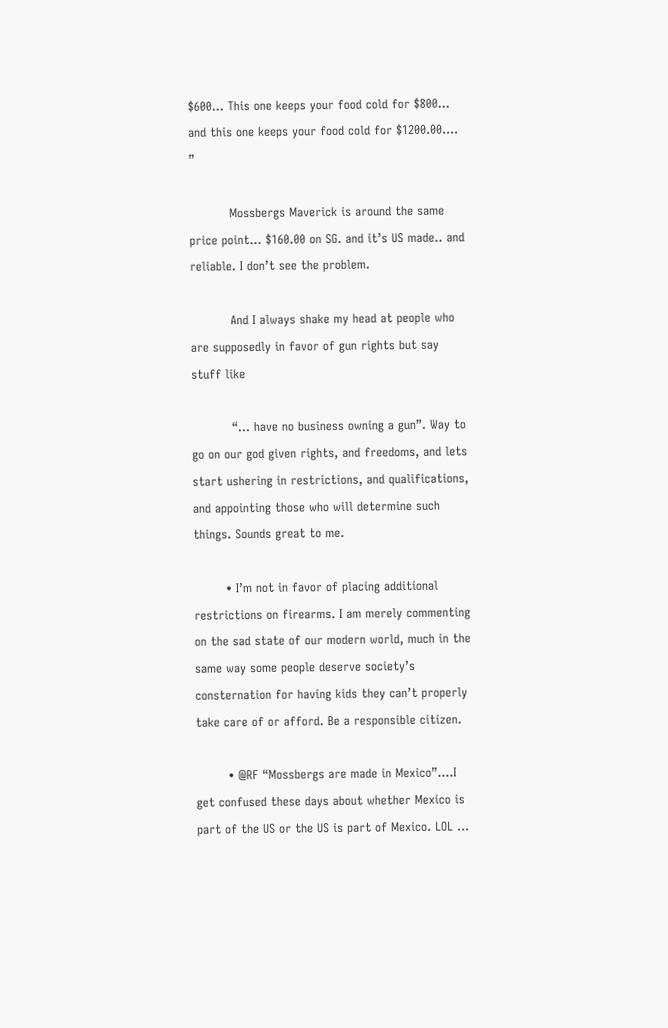$600… This one keeps your food cold for $800… and this one keeps your food cold for $1200.00…. ”

          Mossbergs Maverick is around the same price point… $160.00 on SG. and it’s US made.. and reliable. I don’t see the problem.

          And I always shake my head at people who are supposedly in favor of gun rights but say stuff like

          “… have no business owning a gun”. Way to go on our god given rights, and freedoms, and lets start ushering in restrictions, and qualifications, and appointing those who will determine such things. Sounds great to me.

        • I’m not in favor of placing additional restrictions on firearms. I am merely commenting on the sad state of our modern world, much in the same way some people deserve society’s consternation for having kids they can’t properly take care of or afford. Be a responsible citizen.

        • @RF “Mossbergs are made in Mexico”….I get confused these days about whether Mexico is part of the US or the US is part of Mexico. LOL …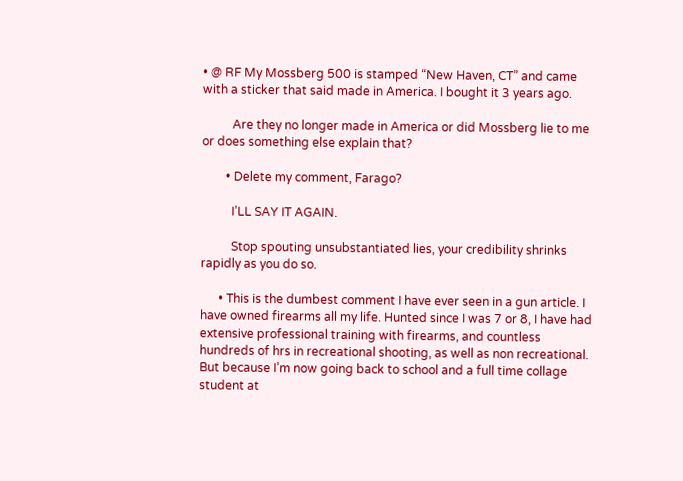• @ RF My Mossberg 500 is stamped “New Haven, CT” and came with a sticker that said made in America. I bought it 3 years ago.

          Are they no longer made in America or did Mossberg lie to me or does something else explain that?

        • Delete my comment, Farago?

          I’LL SAY IT AGAIN.

          Stop spouting unsubstantiated lies, your credibility shrinks rapidly as you do so.

      • This is the dumbest comment I have ever seen in a gun article. I have owned firearms all my life. Hunted since I was 7 or 8, I have had extensive professional training with firearms, and countless hundreds of hrs in recreational shooting, as well as non recreational. But because I’m now going back to school and a full time collage student at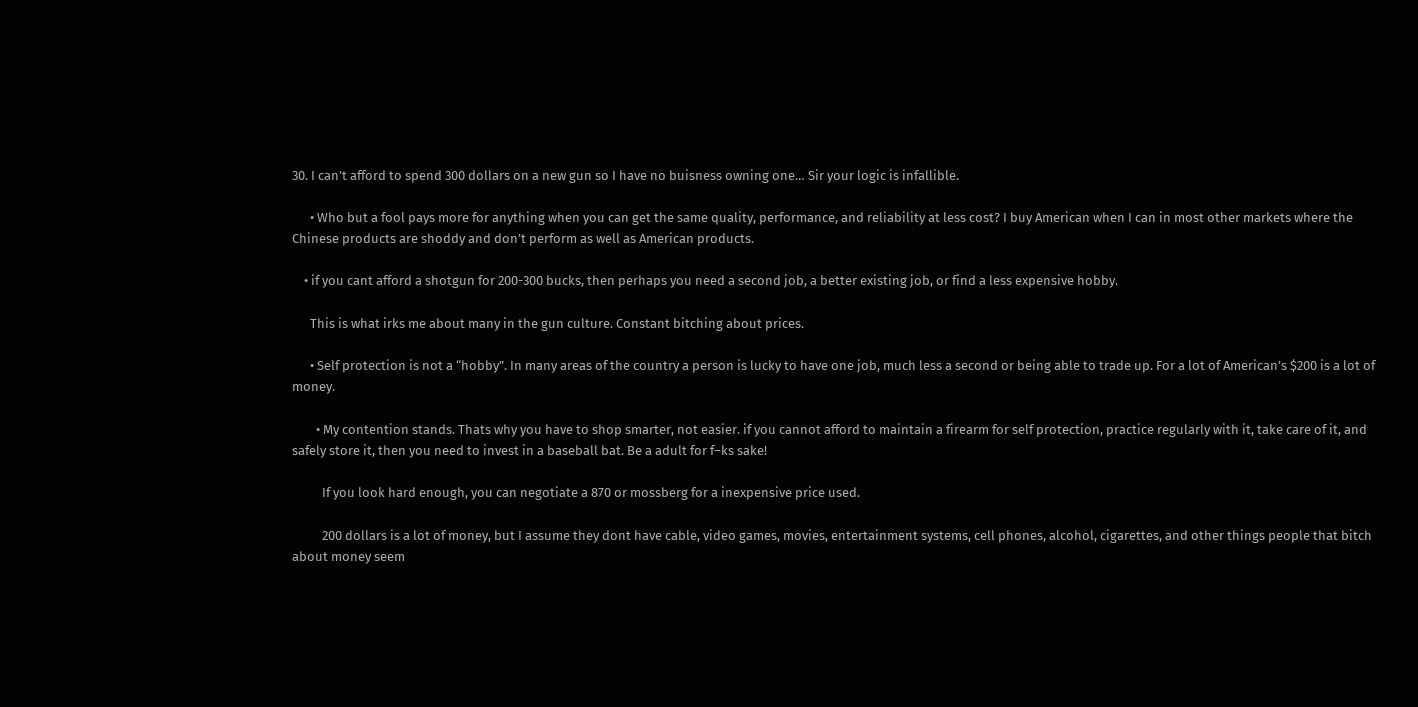30. I can’t afford to spend 300 dollars on a new gun so I have no buisness owning one… Sir your logic is infallible.

      • Who but a fool pays more for anything when you can get the same quality, performance, and reliability at less cost? I buy American when I can in most other markets where the Chinese products are shoddy and don’t perform as well as American products.

    • if you cant afford a shotgun for 200-300 bucks, then perhaps you need a second job, a better existing job, or find a less expensive hobby.

      This is what irks me about many in the gun culture. Constant bitching about prices.

      • Self protection is not a “hobby”. In many areas of the country a person is lucky to have one job, much less a second or being able to trade up. For a lot of American’s $200 is a lot of money.

        • My contention stands. Thats why you have to shop smarter, not easier. if you cannot afford to maintain a firearm for self protection, practice regularly with it, take care of it, and safely store it, then you need to invest in a baseball bat. Be a adult for f–ks sake!

          If you look hard enough, you can negotiate a 870 or mossberg for a inexpensive price used.

          200 dollars is a lot of money, but I assume they dont have cable, video games, movies, entertainment systems, cell phones, alcohol, cigarettes, and other things people that bitch about money seem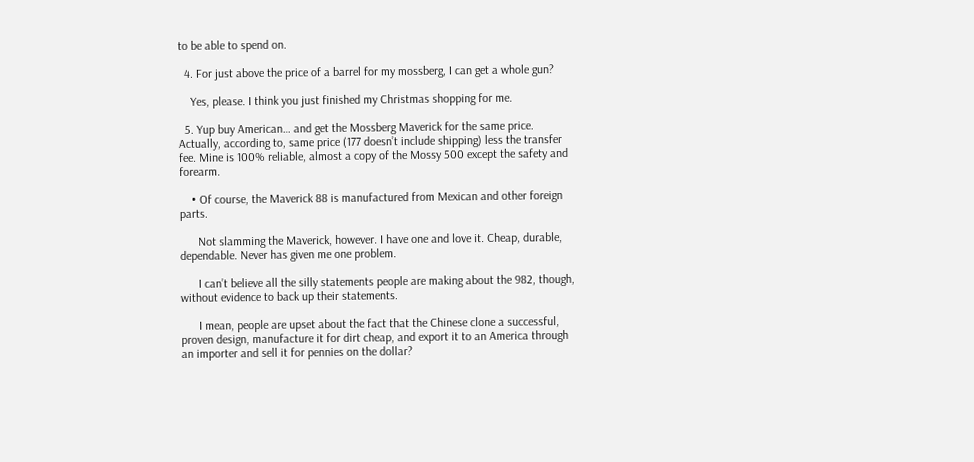to be able to spend on.

  4. For just above the price of a barrel for my mossberg, I can get a whole gun?

    Yes, please. I think you just finished my Christmas shopping for me.

  5. Yup buy American… and get the Mossberg Maverick for the same price. Actually, according to, same price (177 doesn’t include shipping) less the transfer fee. Mine is 100% reliable, almost a copy of the Mossy 500 except the safety and forearm.

    • Of course, the Maverick 88 is manufactured from Mexican and other foreign parts.

      Not slamming the Maverick, however. I have one and love it. Cheap, durable, dependable. Never has given me one problem.

      I can’t believe all the silly statements people are making about the 982, though, without evidence to back up their statements.

      I mean, people are upset about the fact that the Chinese clone a successful, proven design, manufacture it for dirt cheap, and export it to an America through an importer and sell it for pennies on the dollar?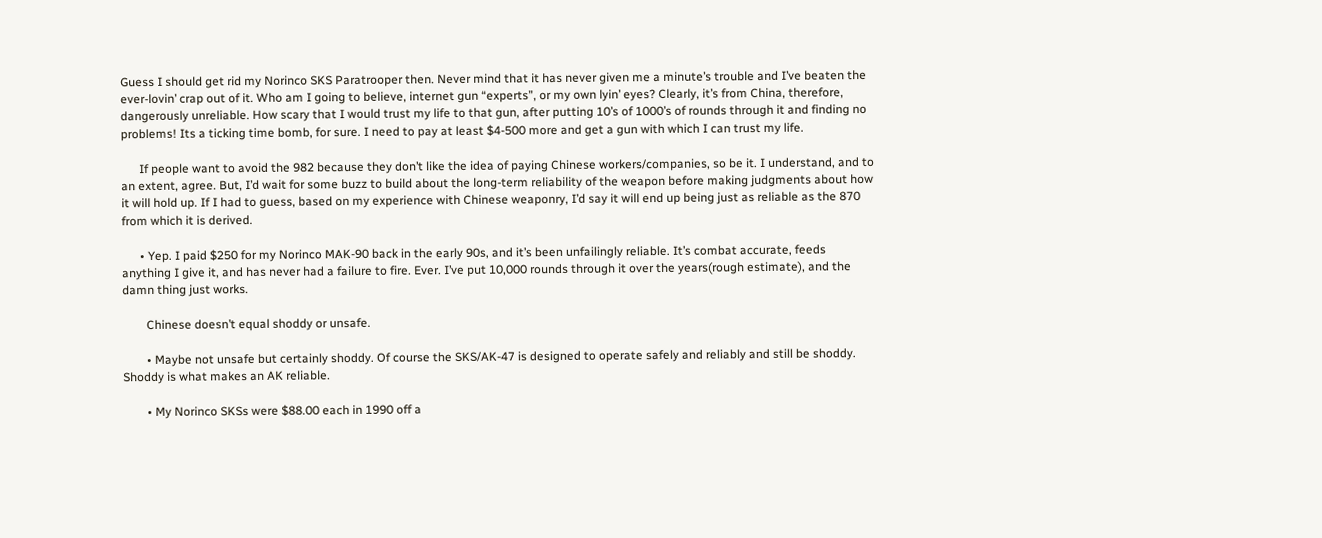Guess I should get rid my Norinco SKS Paratrooper then. Never mind that it has never given me a minute’s trouble and I’ve beaten the ever-lovin’ crap out of it. Who am I going to believe, internet gun “experts”, or my own lyin’ eyes? Clearly, it’s from China, therefore, dangerously unreliable. How scary that I would trust my life to that gun, after putting 10’s of 1000’s of rounds through it and finding no problems! Its a ticking time bomb, for sure. I need to pay at least $4-500 more and get a gun with which I can trust my life.

      If people want to avoid the 982 because they don’t like the idea of paying Chinese workers/companies, so be it. I understand, and to an extent, agree. But, I’d wait for some buzz to build about the long-term reliability of the weapon before making judgments about how it will hold up. If I had to guess, based on my experience with Chinese weaponry, I’d say it will end up being just as reliable as the 870 from which it is derived.

      • Yep. I paid $250 for my Norinco MAK-90 back in the early 90s, and it’s been unfailingly reliable. It’s combat accurate, feeds anything I give it, and has never had a failure to fire. Ever. I’ve put 10,000 rounds through it over the years(rough estimate), and the damn thing just works.

        Chinese doesn’t equal shoddy or unsafe.

        • Maybe not unsafe but certainly shoddy. Of course the SKS/AK-47 is designed to operate safely and reliably and still be shoddy. Shoddy is what makes an AK reliable.

        • My Norinco SKSs were $88.00 each in 1990 off a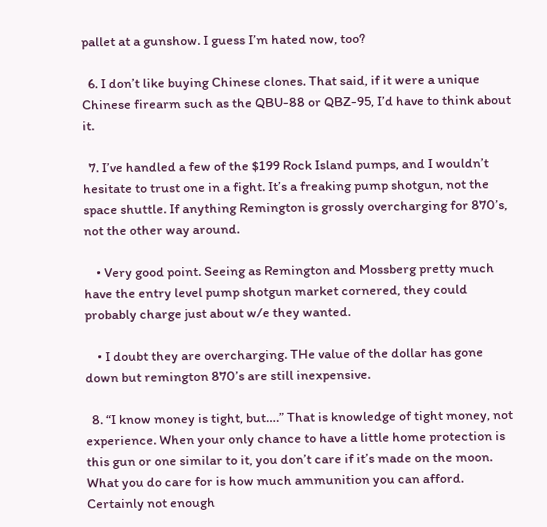pallet at a gunshow. I guess I’m hated now, too?

  6. I don’t like buying Chinese clones. That said, if it were a unique Chinese firearm such as the QBU-88 or QBZ-95, I’d have to think about it.

  7. I’ve handled a few of the $199 Rock Island pumps, and I wouldn’t hesitate to trust one in a fight. It’s a freaking pump shotgun, not the space shuttle. If anything Remington is grossly overcharging for 870’s, not the other way around.

    • Very good point. Seeing as Remington and Mossberg pretty much have the entry level pump shotgun market cornered, they could probably charge just about w/e they wanted.

    • I doubt they are overcharging. THe value of the dollar has gone down but remington 870’s are still inexpensive.

  8. “I know money is tight, but….” That is knowledge of tight money, not experience. When your only chance to have a little home protection is this gun or one similar to it, you don’t care if it’s made on the moon. What you do care for is how much ammunition you can afford. Certainly not enough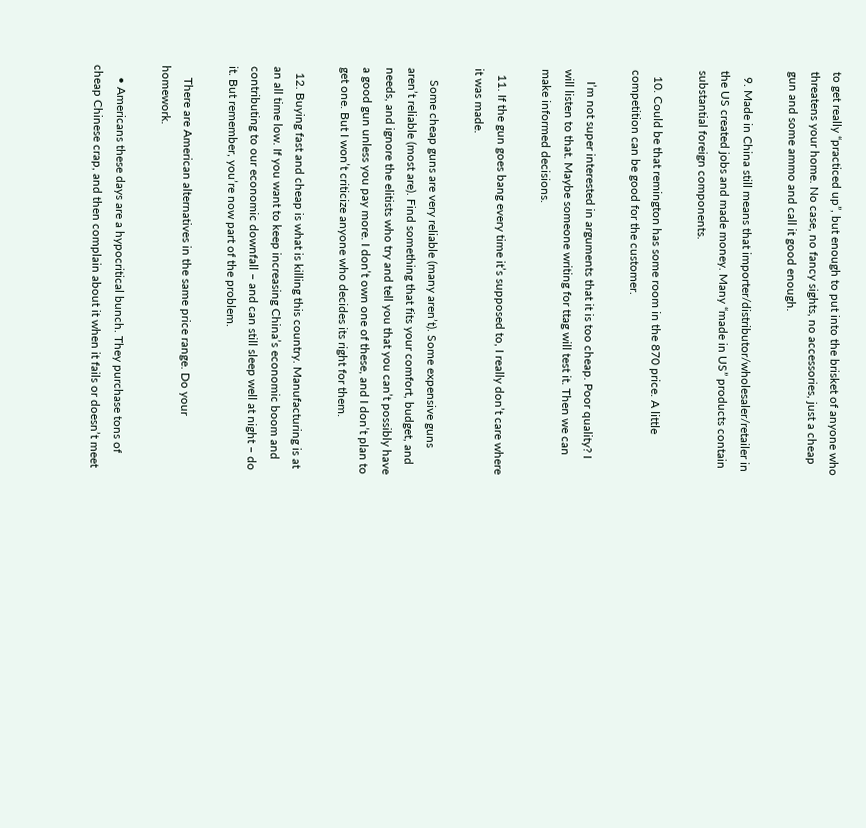to get really “practiced up”, but enough to put into the brisket of anyone who threatens your home. No case, no fancy sights, no accessories, just a cheap gun and some ammo and call it good enough.

  9. Made in China still means that importer/distributor/wholesaler/retailer in the US created jobs and made money. Many “made in US” products contain substantial foreign components.

  10. Could be that remington has some room in the 870 price. A little competition can be good for the customer.

    I’m not super interested in arguments that it is too cheap. Poor quality? I will listen to that. Maybe someone writing for ttag will test it. Then we can make informed decisions.

  11. If the gun goes bang every time it’s supposed to, I really don’t care where it was made.

    Some cheap guns are very reliable (many aren’t). Some expensive guns aren’t reliable (most are). Find something that fits your comfort, budget, and needs, and ignore the elitists who try and tell you that you can’t possibly have a good gun unless you pay more. I don’t own one of these, and I don’t plan to get one. But I won’t criticize anyone who decides its right for them.

  12. Buying fast and cheap is what is killing this country. Manufacturing is at an all time low. If you want to keep increasing China’s economic boom and contributing to our economic downfall – and can still sleep well at night – do it. But remember, you’re now part of the problem.

    There are American alternatives in the same price range. Do your homework.

    • Americans these days are a hypocritical bunch. They purchase tons of cheap Chinese crap, and then complain about it when it fails or doesn’t meet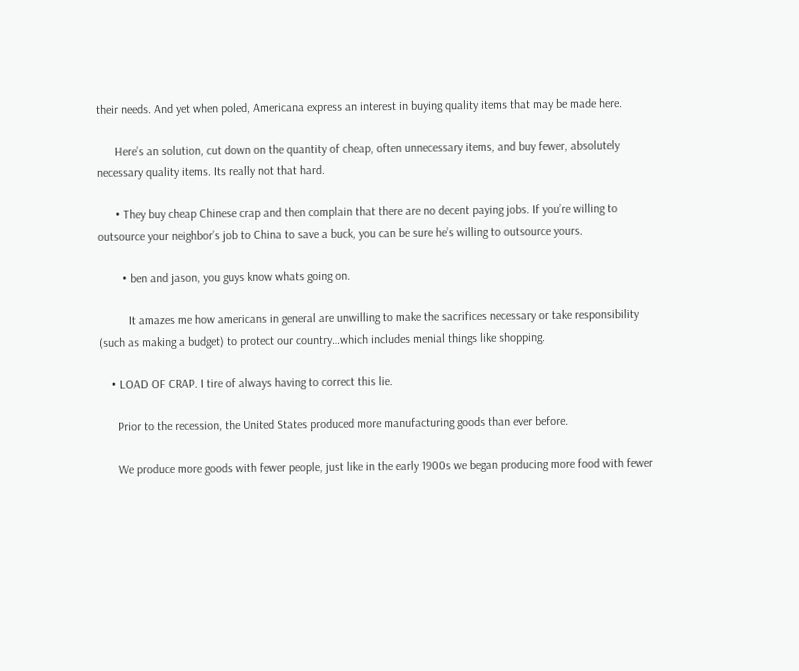their needs. And yet when poled, Americana express an interest in buying quality items that may be made here.

      Here’s an solution, cut down on the quantity of cheap, often unnecessary items, and buy fewer, absolutely necessary quality items. Its really not that hard.

      • They buy cheap Chinese crap and then complain that there are no decent paying jobs. If you’re willing to outsource your neighbor’s job to China to save a buck, you can be sure he’s willing to outsource yours.

        • ben and jason, you guys know whats going on.

          It amazes me how americans in general are unwilling to make the sacrifices necessary or take responsibility (such as making a budget) to protect our country…which includes menial things like shopping.

    • LOAD OF CRAP. I tire of always having to correct this lie.

      Prior to the recession, the United States produced more manufacturing goods than ever before.

      We produce more goods with fewer people, just like in the early 1900s we began producing more food with fewer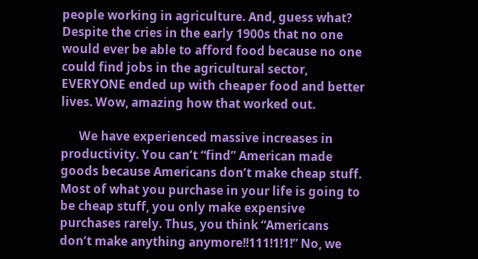people working in agriculture. And, guess what? Despite the cries in the early 1900s that no one would ever be able to afford food because no one could find jobs in the agricultural sector, EVERYONE ended up with cheaper food and better lives. Wow, amazing how that worked out.

      We have experienced massive increases in productivity. You can’t “find” American made goods because Americans don’t make cheap stuff. Most of what you purchase in your life is going to be cheap stuff, you only make expensive purchases rarely. Thus, you think “Americans don’t make anything anymore!!111!1!1!” No, we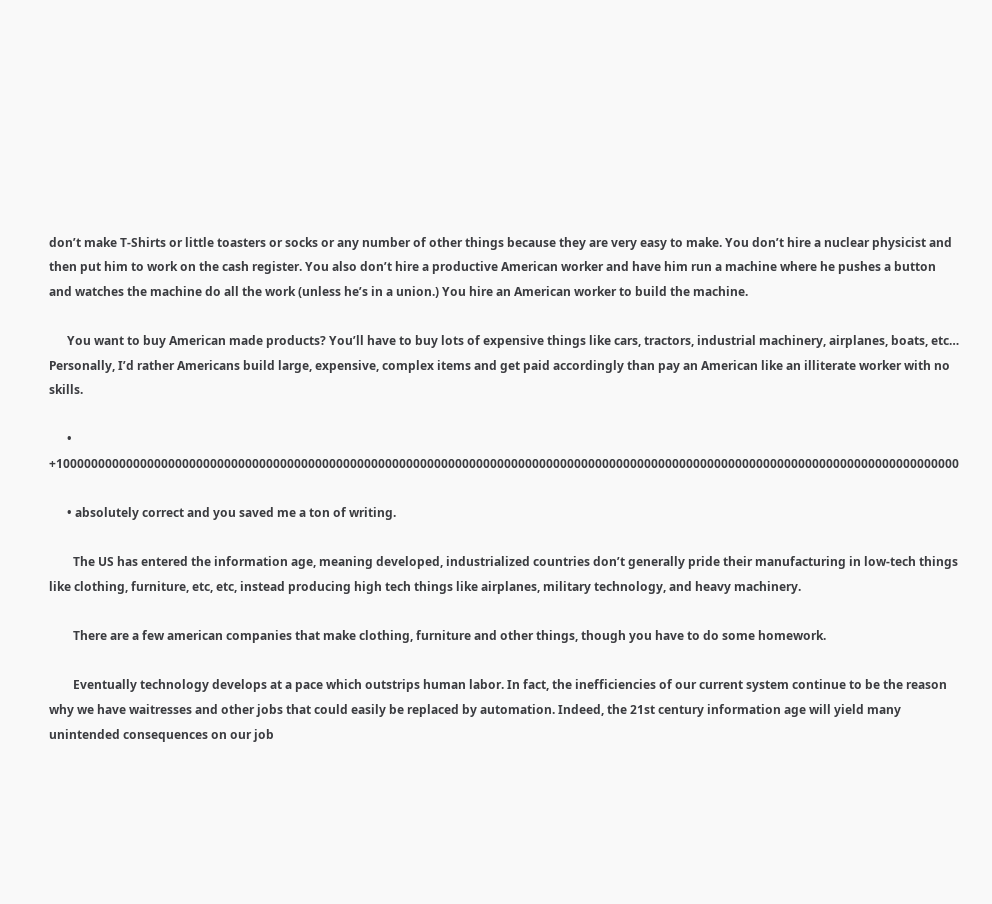don’t make T-Shirts or little toasters or socks or any number of other things because they are very easy to make. You don’t hire a nuclear physicist and then put him to work on the cash register. You also don’t hire a productive American worker and have him run a machine where he pushes a button and watches the machine do all the work (unless he’s in a union.) You hire an American worker to build the machine.

      You want to buy American made products? You’ll have to buy lots of expensive things like cars, tractors, industrial machinery, airplanes, boats, etc… Personally, I’d rather Americans build large, expensive, complex items and get paid accordingly than pay an American like an illiterate worker with no skills.

      • +100000000000000000000000000000000000000000000000000000000000000000000000000000000000000000000000000000000000000000000000000000000

      • absolutely correct and you saved me a ton of writing.

        The US has entered the information age, meaning developed, industrialized countries don’t generally pride their manufacturing in low-tech things like clothing, furniture, etc, etc, instead producing high tech things like airplanes, military technology, and heavy machinery.

        There are a few american companies that make clothing, furniture and other things, though you have to do some homework.

        Eventually technology develops at a pace which outstrips human labor. In fact, the inefficiencies of our current system continue to be the reason why we have waitresses and other jobs that could easily be replaced by automation. Indeed, the 21st century information age will yield many unintended consequences on our job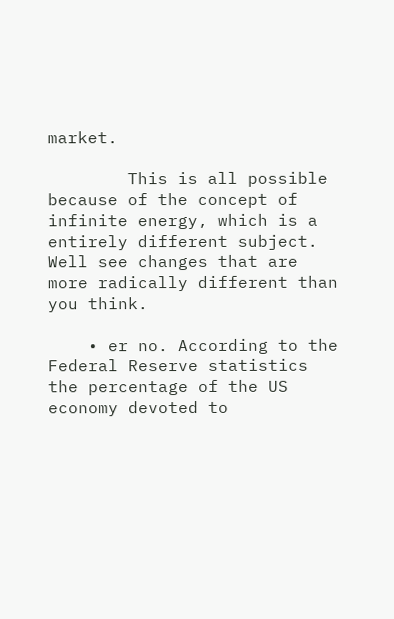market.

        This is all possible because of the concept of infinite energy, which is a entirely different subject. Well see changes that are more radically different than you think.

    • er no. According to the Federal Reserve statistics the percentage of the US economy devoted to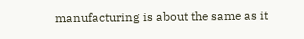manufacturing is about the same as it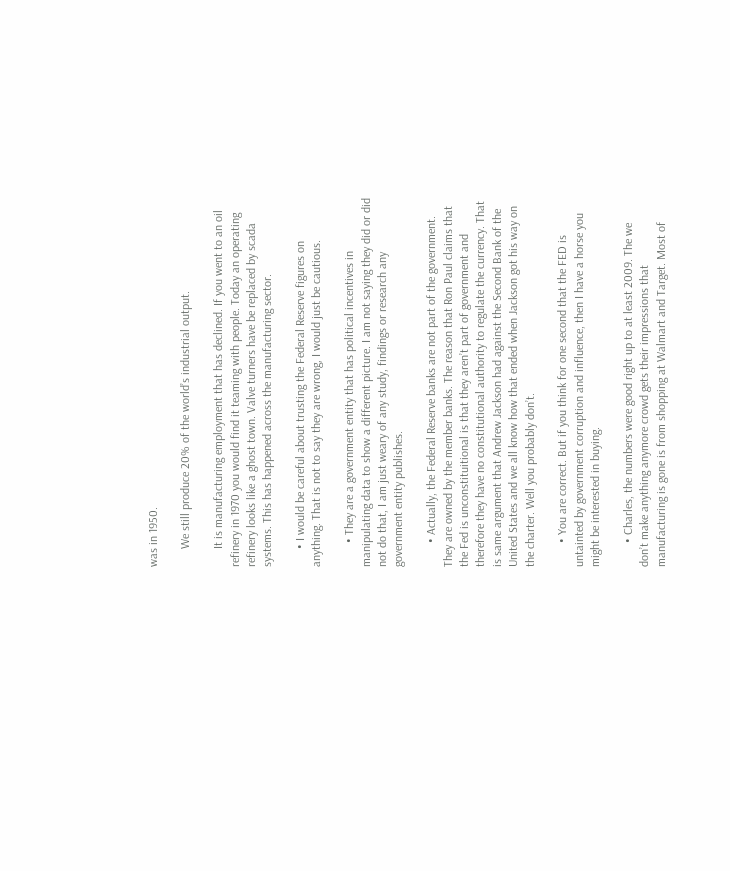was in 1950.

      We still produce 20% of the world’s industrial output.

      It is manufacturing employment that has declined. If you went to an oil refinery in 1970 you would find it teaming with people. Today an operating refinery looks like a ghost town. Valve turners have be replaced by scada systems. This has happened across the manufacturing sector.

      • I would be careful about trusting the Federal Reserve figures on anything. That is not to say they are wrong, I would just be cautious.

        • They are a government entity that has political incentives in manipulating data to show a different picture. I am not saying they did or did not do that, I am just weary of any study, findings or research any government entity publishes.

        • Actually, the Federal Reserve banks are not part of the government. They are owned by the member banks. The reason that Ron Paul claims that the Fed is unconstituitional is that they aren’t part of government and therefore they have no constitutional authority to regulate the currency. That is same argument that Andrew Jackson had against the Second Bank of the United States and we all know how that ended when Jackson got his way on the charter. Well you probably don’t.

        • You are correct. But if you think for one second that the FED is untainted by government corruption and influence, then I have a horse you might be interested in buying.

        • Charles, the numbers were good right up to at least 2009. The we don’t make anything anymore crowd gets their impressions that manufacturing is gone is from shopping at Walmart and Target. Most of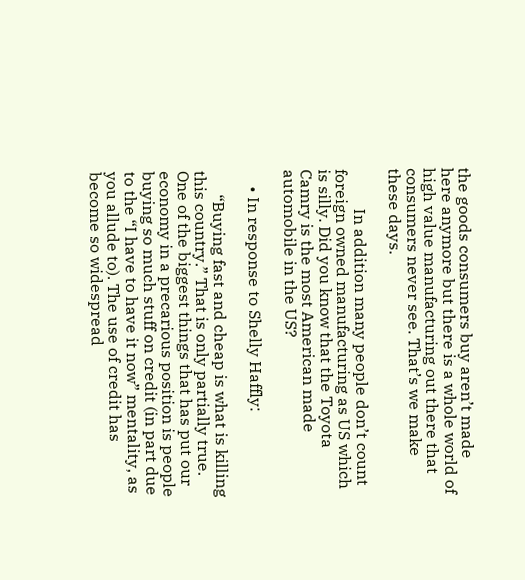the goods consumers buy aren’t made here anymore but there is a whole world of high value manufacturing out there that consumers never see. That’s we make these days.

          In addition many people don’t count foreign owned manufacturing as US which is silly. Did you know that the Toyota Camry is the most American made automobile in the US?

    • In response to Shelly Haffly:

      “Buying fast and cheap is what is killing this country.” That is only partially true. One of the biggest things that has put our economy in a precarious position is people buying so much stuff on credit (in part due to the “I have to have it now” mentality, as you allude to). The use of credit has become so widespread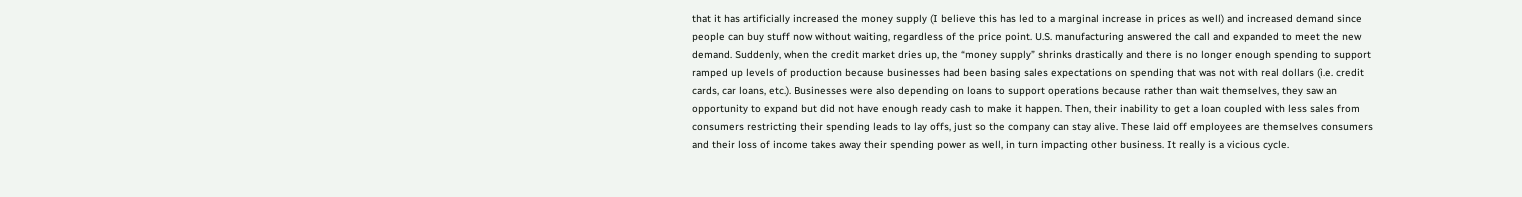that it has artificially increased the money supply (I believe this has led to a marginal increase in prices as well) and increased demand since people can buy stuff now without waiting, regardless of the price point. U.S. manufacturing answered the call and expanded to meet the new demand. Suddenly, when the credit market dries up, the “money supply” shrinks drastically and there is no longer enough spending to support ramped up levels of production because businesses had been basing sales expectations on spending that was not with real dollars (i.e. credit cards, car loans, etc.). Businesses were also depending on loans to support operations because rather than wait themselves, they saw an opportunity to expand but did not have enough ready cash to make it happen. Then, their inability to get a loan coupled with less sales from consumers restricting their spending leads to lay offs, just so the company can stay alive. These laid off employees are themselves consumers and their loss of income takes away their spending power as well, in turn impacting other business. It really is a vicious cycle.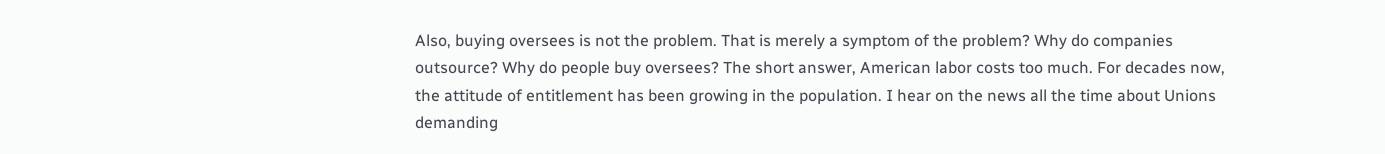Also, buying oversees is not the problem. That is merely a symptom of the problem? Why do companies outsource? Why do people buy oversees? The short answer, American labor costs too much. For decades now, the attitude of entitlement has been growing in the population. I hear on the news all the time about Unions demanding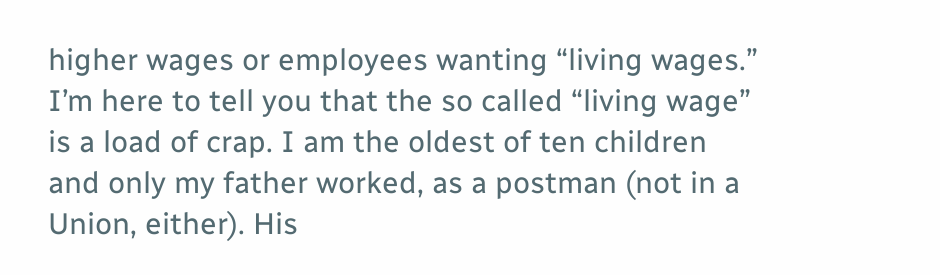higher wages or employees wanting “living wages.” I’m here to tell you that the so called “living wage” is a load of crap. I am the oldest of ten children and only my father worked, as a postman (not in a Union, either). His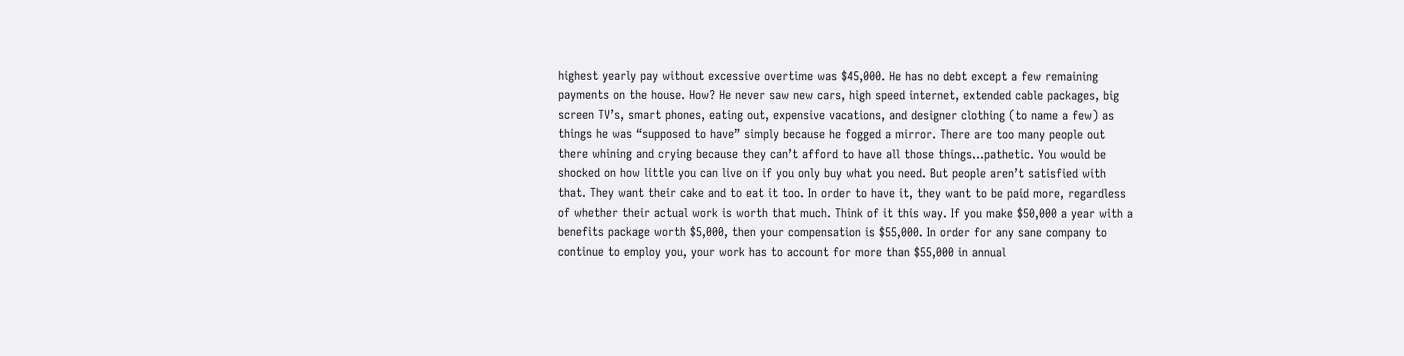highest yearly pay without excessive overtime was $45,000. He has no debt except a few remaining payments on the house. How? He never saw new cars, high speed internet, extended cable packages, big screen TV’s, smart phones, eating out, expensive vacations, and designer clothing (to name a few) as things he was “supposed to have” simply because he fogged a mirror. There are too many people out there whining and crying because they can’t afford to have all those things…pathetic. You would be shocked on how little you can live on if you only buy what you need. But people aren’t satisfied with that. They want their cake and to eat it too. In order to have it, they want to be paid more, regardless of whether their actual work is worth that much. Think of it this way. If you make $50,000 a year with a benefits package worth $5,000, then your compensation is $55,000. In order for any sane company to continue to employ you, your work has to account for more than $55,000 in annual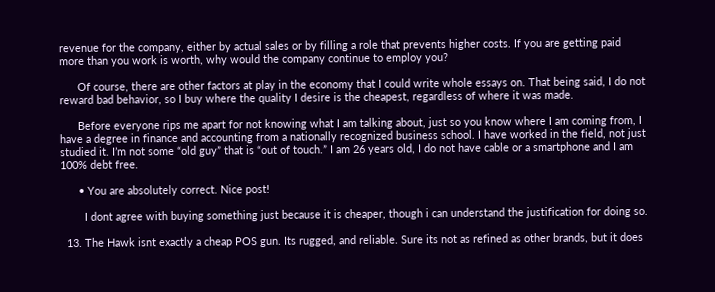revenue for the company, either by actual sales or by filling a role that prevents higher costs. If you are getting paid more than you work is worth, why would the company continue to employ you?

      Of course, there are other factors at play in the economy that I could write whole essays on. That being said, I do not reward bad behavior, so I buy where the quality I desire is the cheapest, regardless of where it was made.

      Before everyone rips me apart for not knowing what I am talking about, just so you know where I am coming from, I have a degree in finance and accounting from a nationally recognized business school. I have worked in the field, not just studied it. I’m not some “old guy” that is “out of touch.” I am 26 years old, I do not have cable or a smartphone and I am 100% debt free.

      • You are absolutely correct. Nice post!

        I dont agree with buying something just because it is cheaper, though i can understand the justification for doing so.

  13. The Hawk isnt exactly a cheap POS gun. Its rugged, and reliable. Sure its not as refined as other brands, but it does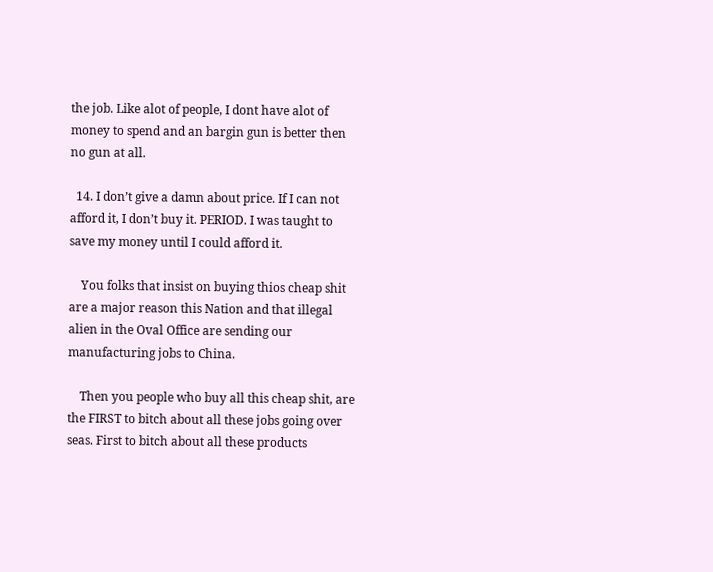the job. Like alot of people, I dont have alot of money to spend and an bargin gun is better then no gun at all.

  14. I don’t give a damn about price. If I can not afford it, I don’t buy it. PERIOD. I was taught to save my money until I could afford it.

    You folks that insist on buying thios cheap shit are a major reason this Nation and that illegal alien in the Oval Office are sending our manufacturing jobs to China.

    Then you people who buy all this cheap shit, are the FIRST to bitch about all these jobs going over seas. First to bitch about all these products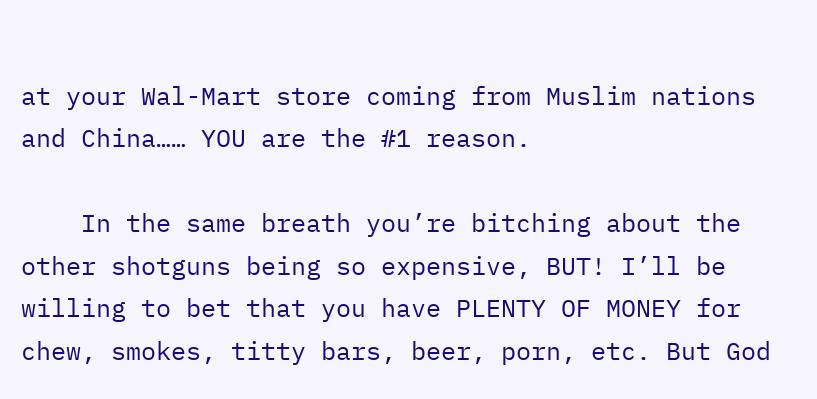at your Wal-Mart store coming from Muslim nations and China…… YOU are the #1 reason.

    In the same breath you’re bitching about the other shotguns being so expensive, BUT! I’ll be willing to bet that you have PLENTY OF MONEY for chew, smokes, titty bars, beer, porn, etc. But God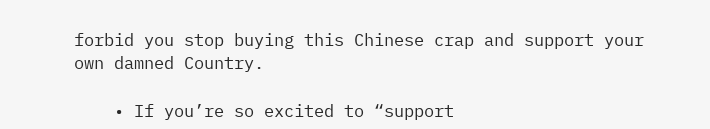forbid you stop buying this Chinese crap and support your own damned Country.

    • If you’re so excited to “support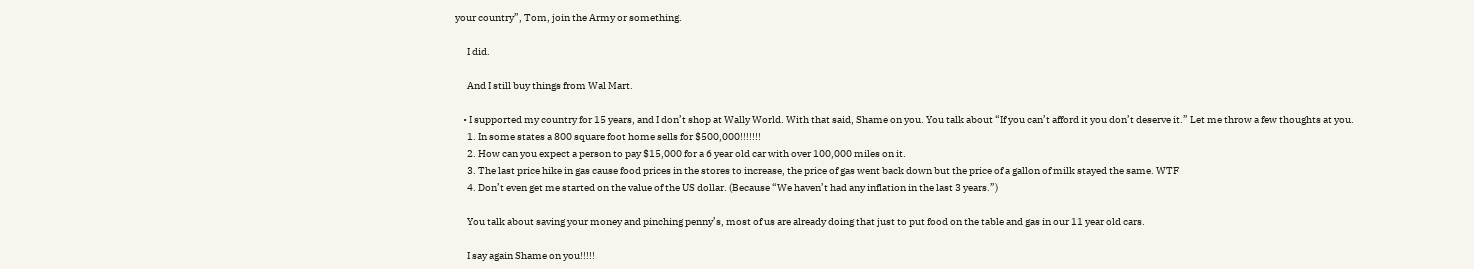your country”, Tom, join the Army or something.

      I did.

      And I still buy things from Wal Mart.

    • I supported my country for 15 years, and I don’t shop at Wally World. With that said, Shame on you. You talk about “If you can’t afford it you don’t deserve it.” Let me throw a few thoughts at you.
      1. In some states a 800 square foot home sells for $500,000!!!!!!!
      2. How can you expect a person to pay $15,000 for a 6 year old car with over 100,000 miles on it.
      3. The last price hike in gas cause food prices in the stores to increase, the price of gas went back down but the price of a gallon of milk stayed the same. WTF
      4. Don’t even get me started on the value of the US dollar. (Because “We haven’t had any inflation in the last 3 years.”)

      You talk about saving your money and pinching penny’s, most of us are already doing that just to put food on the table and gas in our 11 year old cars.

      I say again Shame on you!!!!!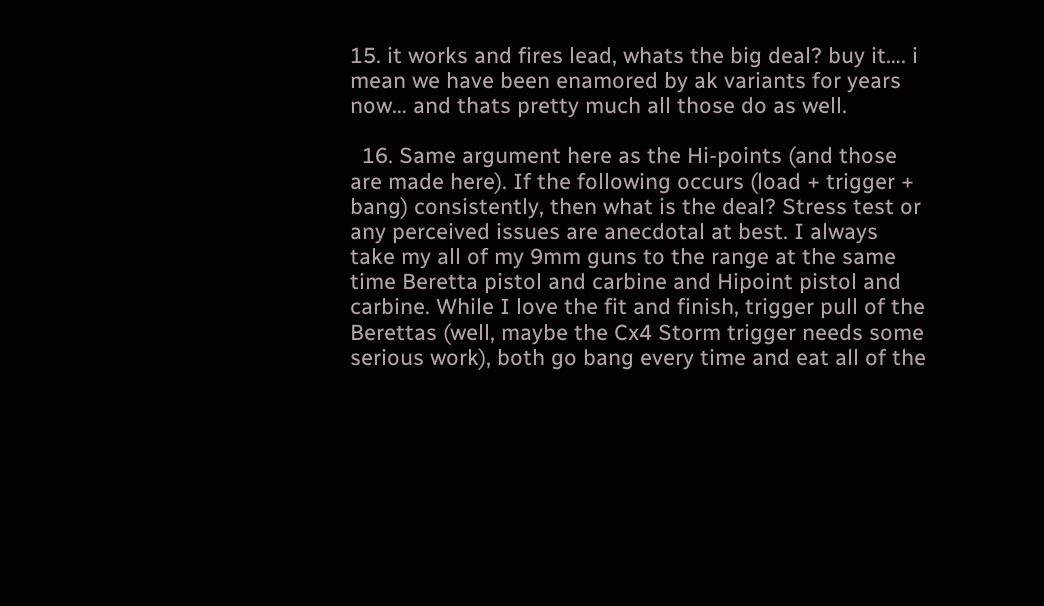15. it works and fires lead, whats the big deal? buy it…. i mean we have been enamored by ak variants for years now… and thats pretty much all those do as well.

  16. Same argument here as the Hi-points (and those are made here). If the following occurs (load + trigger + bang) consistently, then what is the deal? Stress test or any perceived issues are anecdotal at best. I always take my all of my 9mm guns to the range at the same time Beretta pistol and carbine and Hipoint pistol and carbine. While I love the fit and finish, trigger pull of the Berettas (well, maybe the Cx4 Storm trigger needs some serious work), both go bang every time and eat all of the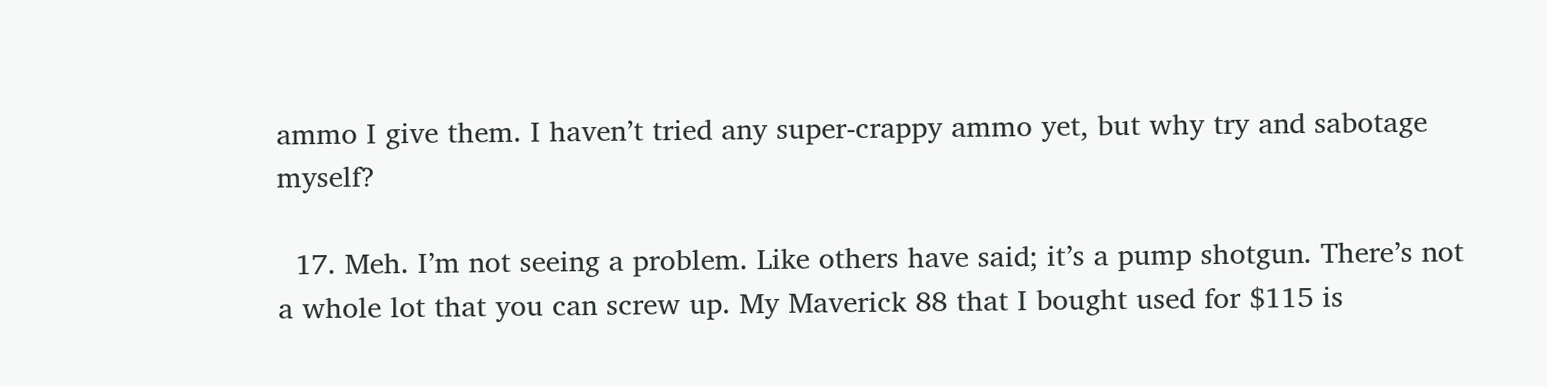ammo I give them. I haven’t tried any super-crappy ammo yet, but why try and sabotage myself?

  17. Meh. I’m not seeing a problem. Like others have said; it’s a pump shotgun. There’s not a whole lot that you can screw up. My Maverick 88 that I bought used for $115 is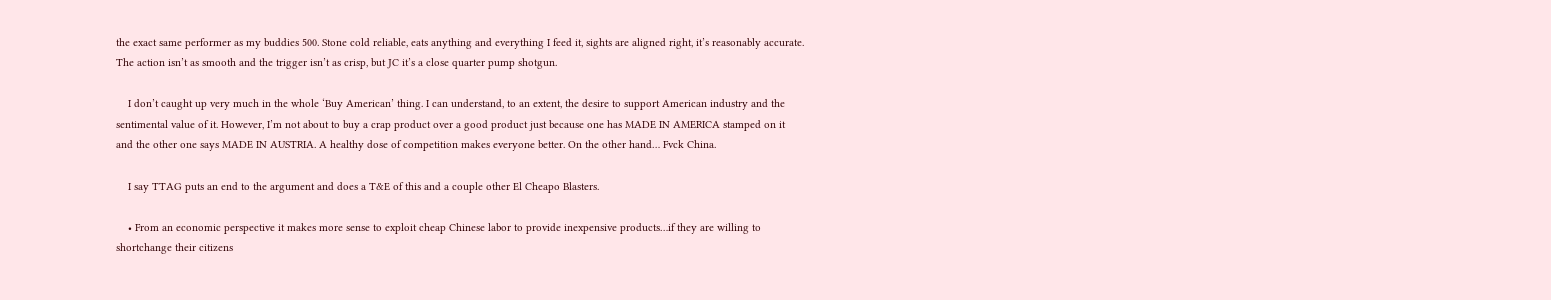the exact same performer as my buddies 500. Stone cold reliable, eats anything and everything I feed it, sights are aligned right, it’s reasonably accurate. The action isn’t as smooth and the trigger isn’t as crisp, but JC it’s a close quarter pump shotgun.

    I don’t caught up very much in the whole ‘Buy American’ thing. I can understand, to an extent, the desire to support American industry and the sentimental value of it. However, I’m not about to buy a crap product over a good product just because one has MADE IN AMERICA stamped on it and the other one says MADE IN AUSTRIA. A healthy dose of competition makes everyone better. On the other hand… Fvck China.

    I say TTAG puts an end to the argument and does a T&E of this and a couple other El Cheapo Blasters.

    • From an economic perspective it makes more sense to exploit cheap Chinese labor to provide inexpensive products…if they are willing to shortchange their citizens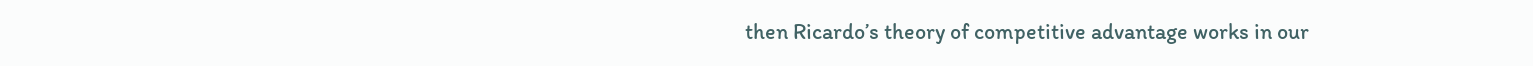then Ricardo’s theory of competitive advantage works in our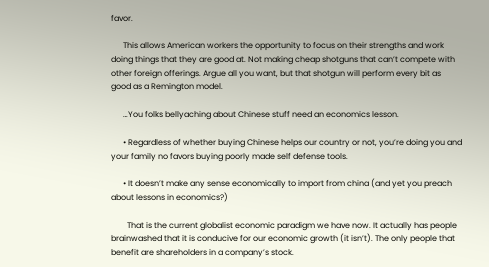favor.

      This allows American workers the opportunity to focus on their strengths and work doing things that they are good at. Not making cheap shotguns that can’t compete with other foreign offerings. Argue all you want, but that shotgun will perform every bit as good as a Remington model.

      …You folks bellyaching about Chinese stuff need an economics lesson.

      • Regardless of whether buying Chinese helps our country or not, you’re doing you and your family no favors buying poorly made self defense tools.

      • It doesn’t make any sense economically to import from china (and yet you preach about lessons in economics?)

        That is the current globalist economic paradigm we have now. It actually has people brainwashed that it is conducive for our economic growth (it isn’t). The only people that benefit are shareholders in a company’s stock.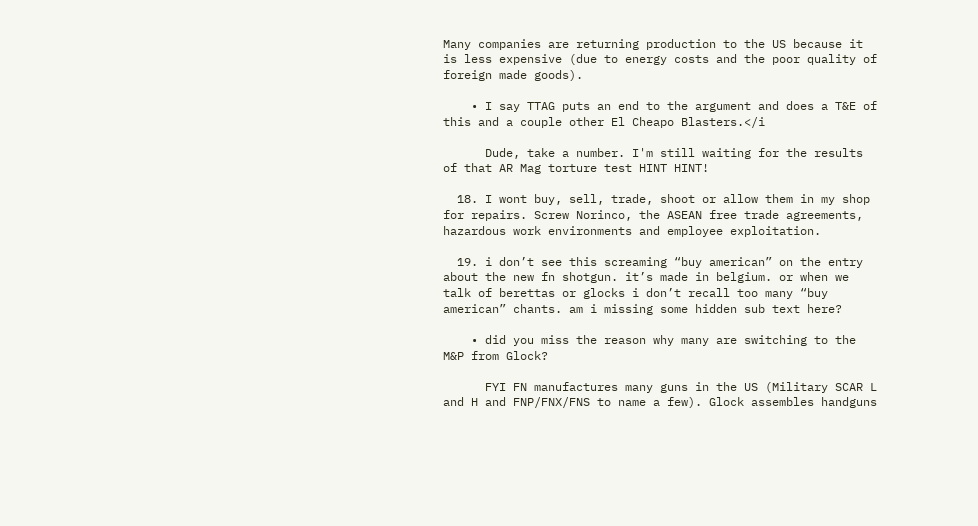Many companies are returning production to the US because it is less expensive (due to energy costs and the poor quality of foreign made goods).

    • I say TTAG puts an end to the argument and does a T&E of this and a couple other El Cheapo Blasters.</i

      Dude, take a number. I'm still waiting for the results of that AR Mag torture test HINT HINT!

  18. I wont buy, sell, trade, shoot or allow them in my shop for repairs. Screw Norinco, the ASEAN free trade agreements, hazardous work environments and employee exploitation.

  19. i don’t see this screaming “buy american” on the entry about the new fn shotgun. it’s made in belgium. or when we talk of berettas or glocks i don’t recall too many “buy american” chants. am i missing some hidden sub text here?

    • did you miss the reason why many are switching to the M&P from Glock?

      FYI FN manufactures many guns in the US (Military SCAR L and H and FNP/FNX/FNS to name a few). Glock assembles handguns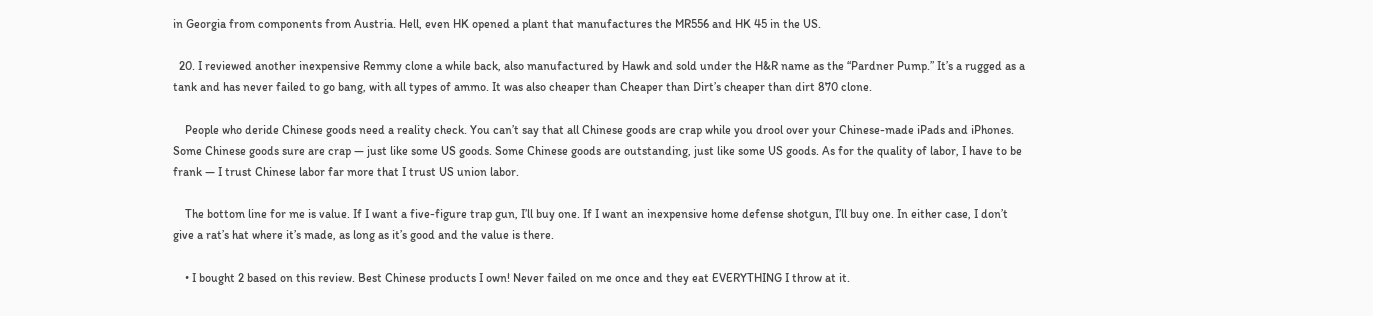in Georgia from components from Austria. Hell, even HK opened a plant that manufactures the MR556 and HK 45 in the US.

  20. I reviewed another inexpensive Remmy clone a while back, also manufactured by Hawk and sold under the H&R name as the “Pardner Pump.” It’s a rugged as a tank and has never failed to go bang, with all types of ammo. It was also cheaper than Cheaper than Dirt’s cheaper than dirt 870 clone.

    People who deride Chinese goods need a reality check. You can’t say that all Chinese goods are crap while you drool over your Chinese-made iPads and iPhones. Some Chinese goods sure are crap — just like some US goods. Some Chinese goods are outstanding, just like some US goods. As for the quality of labor, I have to be frank — I trust Chinese labor far more that I trust US union labor.

    The bottom line for me is value. If I want a five-figure trap gun, I’ll buy one. If I want an inexpensive home defense shotgun, I’ll buy one. In either case, I don’t give a rat’s hat where it’s made, as long as it’s good and the value is there.

    • I bought 2 based on this review. Best Chinese products I own! Never failed on me once and they eat EVERYTHING I throw at it.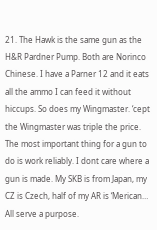21. The Hawk is the same gun as the H&R Pardner Pump. Both are Norinco Chinese. I have a Parner 12 and it eats all the ammo I can feed it without hiccups. So does my Wingmaster. ‘cept the Wingmaster was triple the price. The most important thing for a gun to do is work reliably. I dont care where a gun is made. My SKB is from Japan, my CZ is Czech, half of my AR is ‘Merican… All serve a purpose.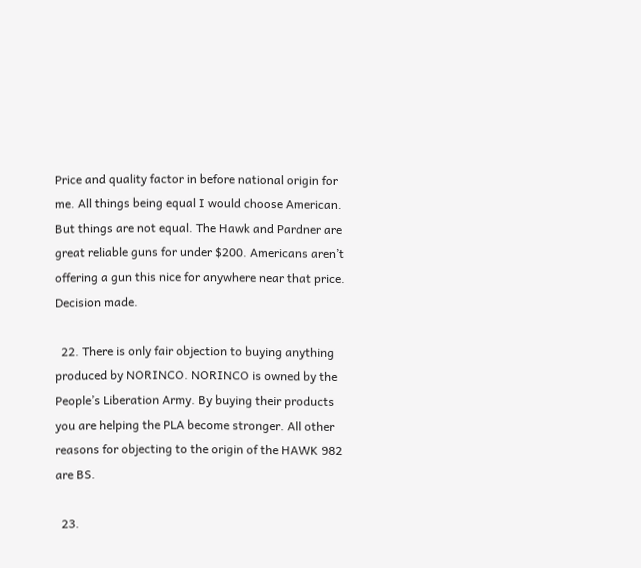Price and quality factor in before national origin for me. All things being equal I would choose American. But things are not equal. The Hawk and Pardner are great reliable guns for under $200. Americans aren’t offering a gun this nice for anywhere near that price. Decision made.

  22. There is only fair objection to buying anything produced by NORINCO. NORINCO is owned by the People’s Liberation Army. By buying their products you are helping the PLA become stronger. All other reasons for objecting to the origin of the HAWK 982 are BS.

  23.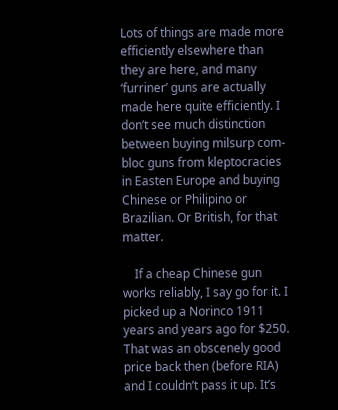Lots of things are made more efficiently elsewhere than they are here, and many ‘furriner’ guns are actually made here quite efficiently. I don’t see much distinction between buying milsurp com-bloc guns from kleptocracies in Easten Europe and buying Chinese or Philipino or Brazilian. Or British, for that matter.

    If a cheap Chinese gun works reliably, I say go for it. I picked up a Norinco 1911 years and years ago for $250. That was an obscenely good price back then (before RIA) and I couldn’t pass it up. It’s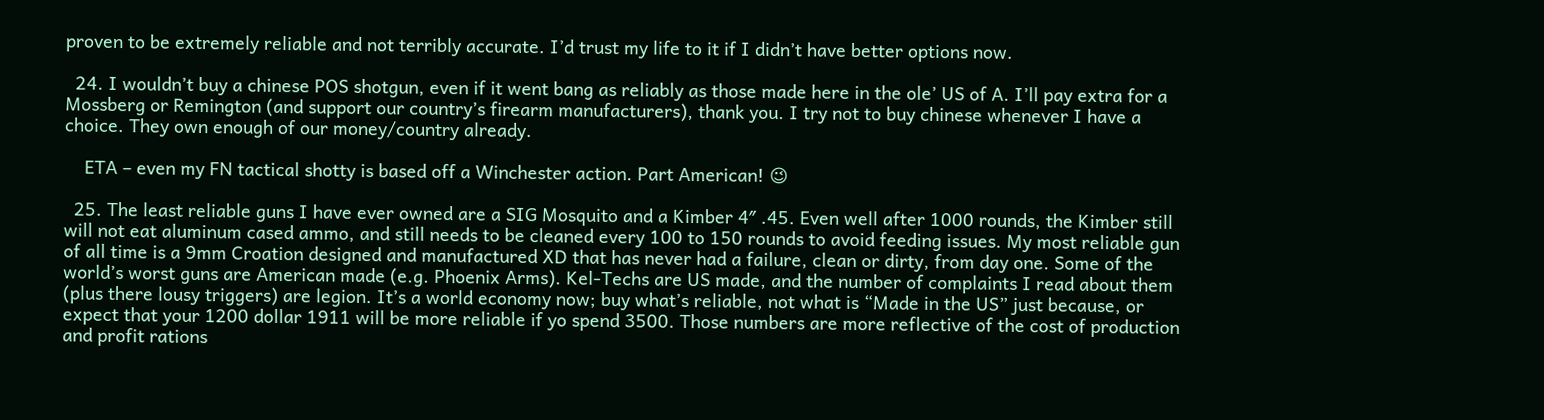proven to be extremely reliable and not terribly accurate. I’d trust my life to it if I didn’t have better options now.

  24. I wouldn’t buy a chinese POS shotgun, even if it went bang as reliably as those made here in the ole’ US of A. I’ll pay extra for a Mossberg or Remington (and support our country’s firearm manufacturers), thank you. I try not to buy chinese whenever I have a choice. They own enough of our money/country already.

    ETA – even my FN tactical shotty is based off a Winchester action. Part American! 😉

  25. The least reliable guns I have ever owned are a SIG Mosquito and a Kimber 4″ .45. Even well after 1000 rounds, the Kimber still will not eat aluminum cased ammo, and still needs to be cleaned every 100 to 150 rounds to avoid feeding issues. My most reliable gun of all time is a 9mm Croation designed and manufactured XD that has never had a failure, clean or dirty, from day one. Some of the world’s worst guns are American made (e.g. Phoenix Arms). Kel-Techs are US made, and the number of complaints I read about them (plus there lousy triggers) are legion. It’s a world economy now; buy what’s reliable, not what is “Made in the US” just because, or expect that your 1200 dollar 1911 will be more reliable if yo spend 3500. Those numbers are more reflective of the cost of production and profit rations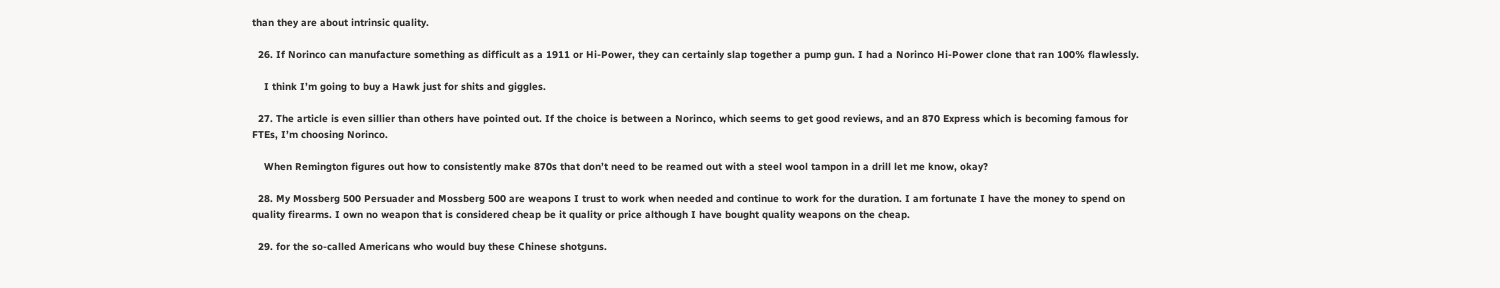than they are about intrinsic quality.

  26. If Norinco can manufacture something as difficult as a 1911 or Hi-Power, they can certainly slap together a pump gun. I had a Norinco Hi-Power clone that ran 100% flawlessly.

    I think I’m going to buy a Hawk just for shits and giggles.

  27. The article is even sillier than others have pointed out. If the choice is between a Norinco, which seems to get good reviews, and an 870 Express which is becoming famous for FTEs, I’m choosing Norinco.

    When Remington figures out how to consistently make 870s that don’t need to be reamed out with a steel wool tampon in a drill let me know, okay?

  28. My Mossberg 500 Persuader and Mossberg 500 are weapons I trust to work when needed and continue to work for the duration. I am fortunate I have the money to spend on quality firearms. I own no weapon that is considered cheap be it quality or price although I have bought quality weapons on the cheap.

  29. for the so-called Americans who would buy these Chinese shotguns.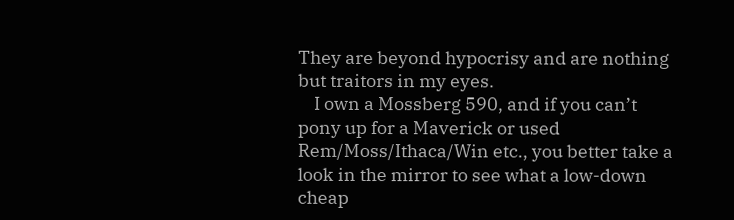They are beyond hypocrisy and are nothing but traitors in my eyes.
    I own a Mossberg 590, and if you can’t pony up for a Maverick or used Rem/Moss/Ithaca/Win etc., you better take a look in the mirror to see what a low-down cheap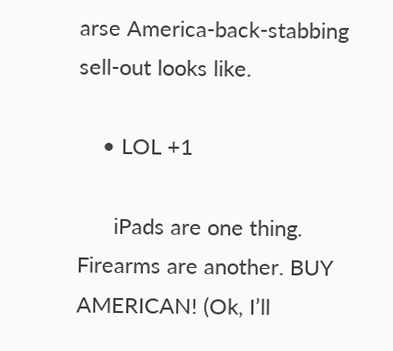arse America-back-stabbing sell-out looks like.

    • LOL +1

      iPads are one thing. Firearms are another. BUY AMERICAN! (Ok, I’ll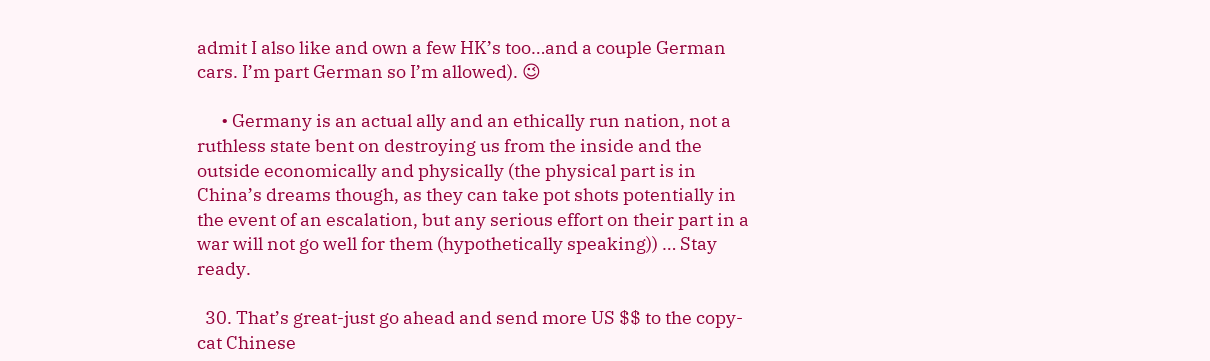admit I also like and own a few HK’s too…and a couple German cars. I’m part German so I’m allowed). 😉

      • Germany is an actual ally and an ethically run nation, not a ruthless state bent on destroying us from the inside and the outside economically and physically (the physical part is in China’s dreams though, as they can take pot shots potentially in the event of an escalation, but any serious effort on their part in a war will not go well for them (hypothetically speaking)) … Stay ready.

  30. That’s great-just go ahead and send more US $$ to the copy-cat Chinese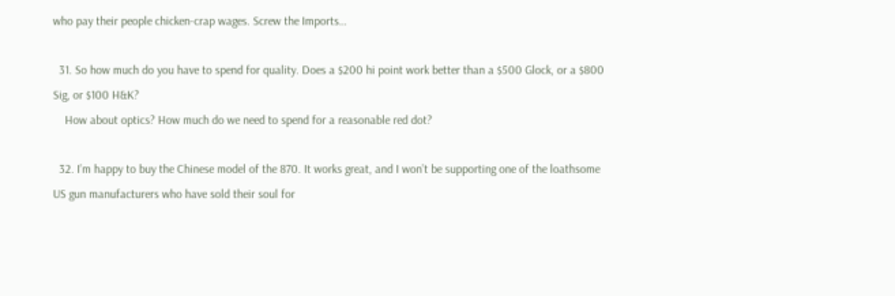who pay their people chicken-crap wages. Screw the Imports…

  31. So how much do you have to spend for quality. Does a $200 hi point work better than a $500 Glock, or a $800 Sig, or $100 H&K?
    How about optics? How much do we need to spend for a reasonable red dot?

  32. I’m happy to buy the Chinese model of the 870. It works great, and I won’t be supporting one of the loathsome US gun manufacturers who have sold their soul for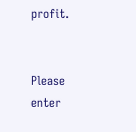profit.


Please enter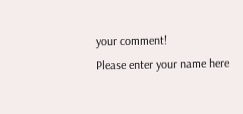your comment!
Please enter your name here